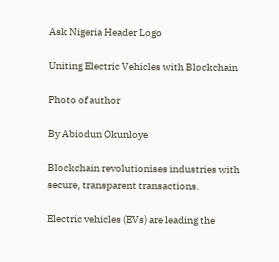Ask Nigeria Header Logo

Uniting Electric Vehicles with Blockchain

Photo of author

By Abiodun Okunloye

Blockchain revolutionises industries with secure, transparent transactions.

Electric vehicles (EVs) are leading the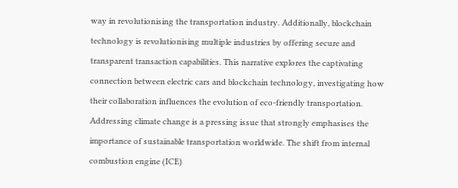way in revolutionising the transportation industry. Additionally, blockchain technology is revolutionising multiple industries by offering secure and transparent transaction capabilities. This narrative explores the captivating connection between electric cars and blockchain technology, investigating how their collaboration influences the evolution of eco-friendly transportation. Addressing climate change is a pressing issue that strongly emphasises the importance of sustainable transportation worldwide. The shift from internal combustion engine (ICE)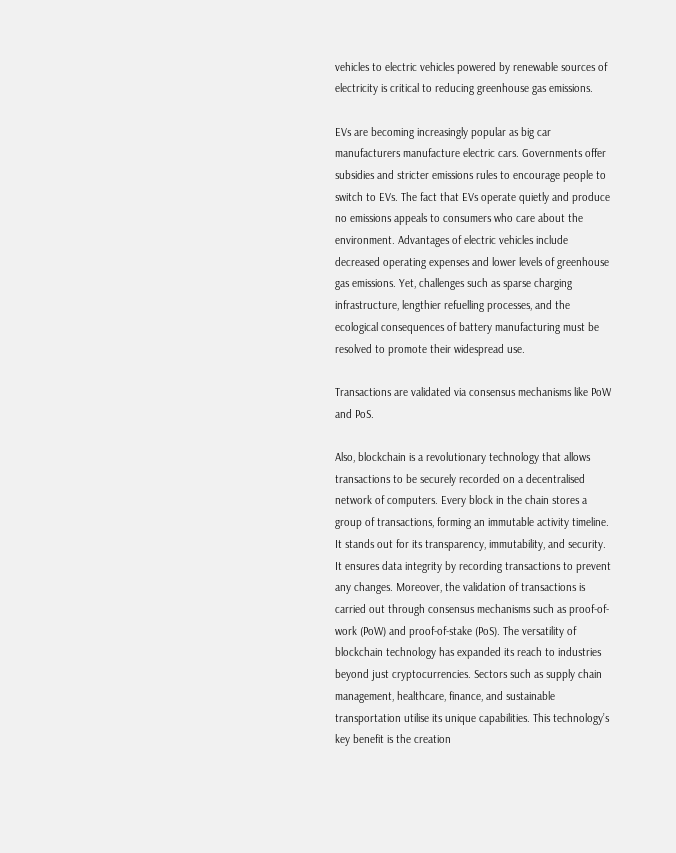vehicles to electric vehicles powered by renewable sources of electricity is critical to reducing greenhouse gas emissions.

EVs are becoming increasingly popular as big car manufacturers manufacture electric cars. Governments offer subsidies and stricter emissions rules to encourage people to switch to EVs. The fact that EVs operate quietly and produce no emissions appeals to consumers who care about the environment. Advantages of electric vehicles include decreased operating expenses and lower levels of greenhouse gas emissions. Yet, challenges such as sparse charging infrastructure, lengthier refuelling processes, and the ecological consequences of battery manufacturing must be resolved to promote their widespread use.

Transactions are validated via consensus mechanisms like PoW and PoS.

Also, blockchain is a revolutionary technology that allows transactions to be securely recorded on a decentralised network of computers. Every block in the chain stores a group of transactions, forming an immutable activity timeline. It stands out for its transparency, immutability, and security. It ensures data integrity by recording transactions to prevent any changes. Moreover, the validation of transactions is carried out through consensus mechanisms such as proof-of-work (PoW) and proof-of-stake (PoS). The versatility of blockchain technology has expanded its reach to industries beyond just cryptocurrencies. Sectors such as supply chain management, healthcare, finance, and sustainable transportation utilise its unique capabilities. This technology’s key benefit is the creation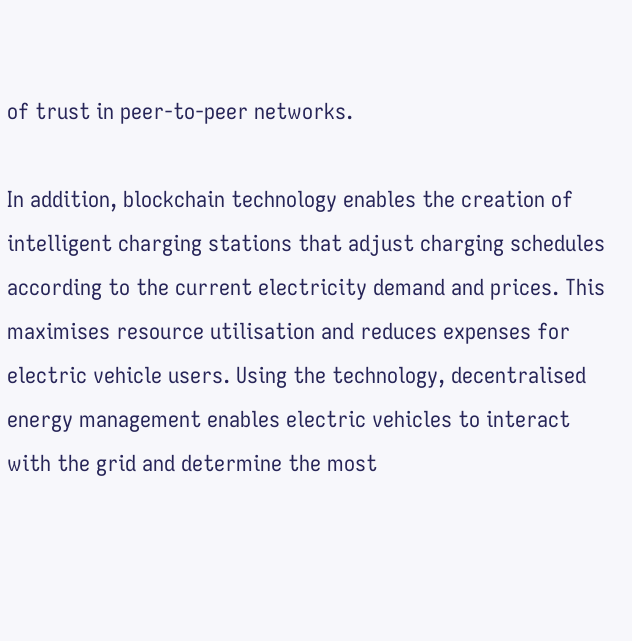of trust in peer-to-peer networks.

In addition, blockchain technology enables the creation of intelligent charging stations that adjust charging schedules according to the current electricity demand and prices. This maximises resource utilisation and reduces expenses for electric vehicle users. Using the technology, decentralised energy management enables electric vehicles to interact with the grid and determine the most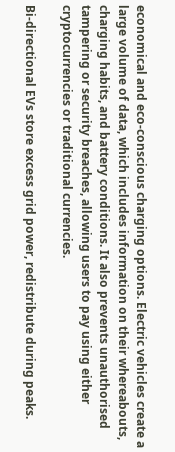economical and eco-conscious charging options. Electric vehicles create a large volume of data, which includes information on their whereabouts, charging habits, and battery conditions. It also prevents unauthorised tampering or security breaches, allowing users to pay using either cryptocurrencies or traditional currencies.

Bi-directional EVs store excess grid power, redistribute during peaks.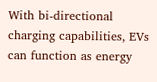With bi-directional charging capabilities, EVs can function as energy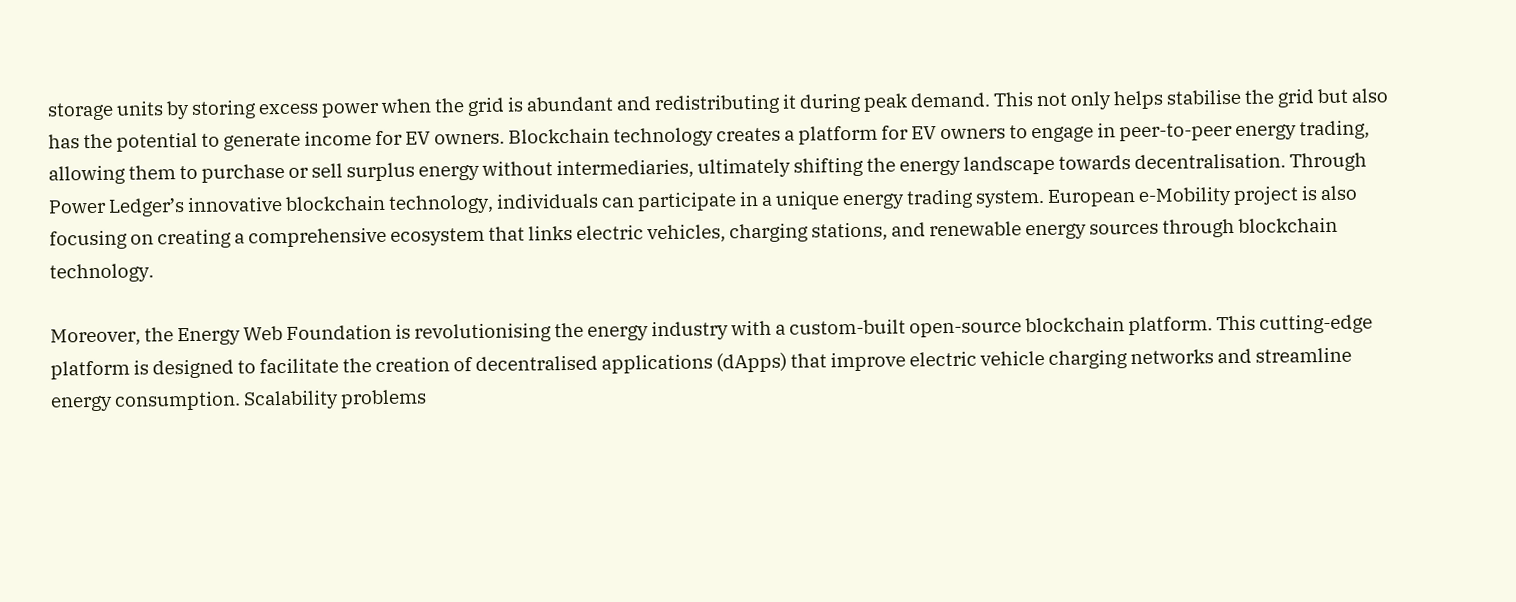storage units by storing excess power when the grid is abundant and redistributing it during peak demand. This not only helps stabilise the grid but also has the potential to generate income for EV owners. Blockchain technology creates a platform for EV owners to engage in peer-to-peer energy trading, allowing them to purchase or sell surplus energy without intermediaries, ultimately shifting the energy landscape towards decentralisation. Through Power Ledger’s innovative blockchain technology, individuals can participate in a unique energy trading system. European e-Mobility project is also focusing on creating a comprehensive ecosystem that links electric vehicles, charging stations, and renewable energy sources through blockchain technology.

Moreover, the Energy Web Foundation is revolutionising the energy industry with a custom-built open-source blockchain platform. This cutting-edge platform is designed to facilitate the creation of decentralised applications (dApps) that improve electric vehicle charging networks and streamline energy consumption. Scalability problems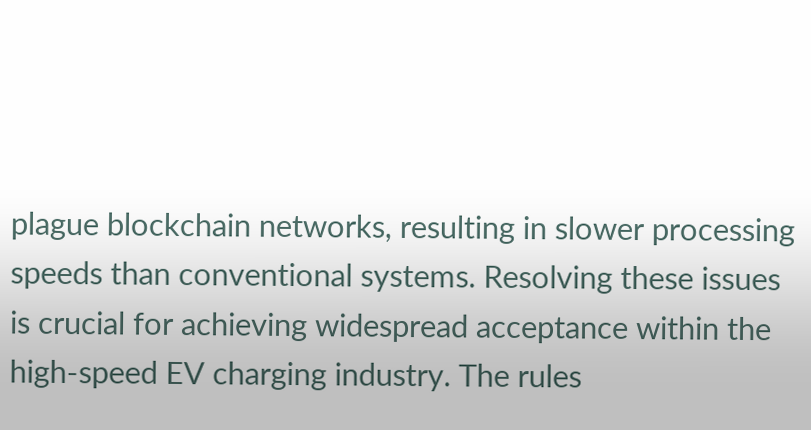plague blockchain networks, resulting in slower processing speeds than conventional systems. Resolving these issues is crucial for achieving widespread acceptance within the high-speed EV charging industry. The rules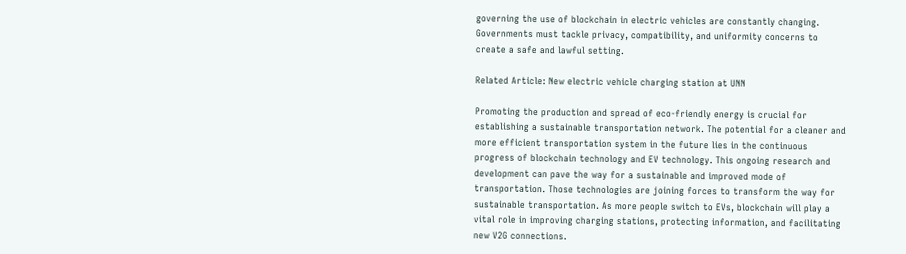governing the use of blockchain in electric vehicles are constantly changing. Governments must tackle privacy, compatibility, and uniformity concerns to create a safe and lawful setting.

Related Article: New electric vehicle charging station at UNN

Promoting the production and spread of eco-friendly energy is crucial for establishing a sustainable transportation network. The potential for a cleaner and more efficient transportation system in the future lies in the continuous progress of blockchain technology and EV technology. This ongoing research and development can pave the way for a sustainable and improved mode of transportation. Those technologies are joining forces to transform the way for sustainable transportation. As more people switch to EVs, blockchain will play a vital role in improving charging stations, protecting information, and facilitating new V2G connections.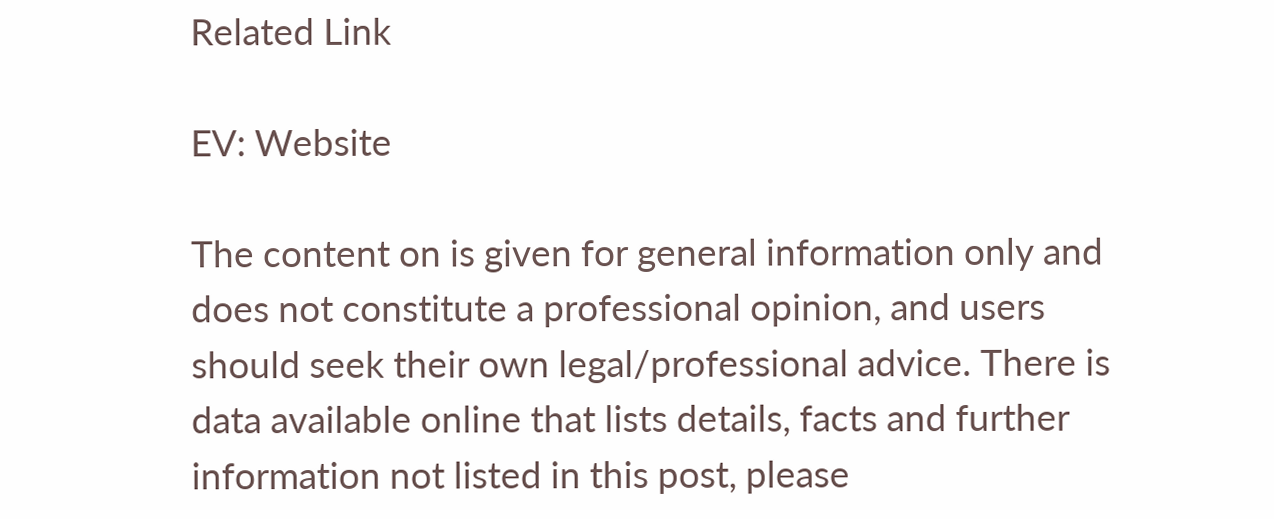Related Link

EV: Website

The content on is given for general information only and does not constitute a professional opinion, and users should seek their own legal/professional advice. There is data available online that lists details, facts and further information not listed in this post, please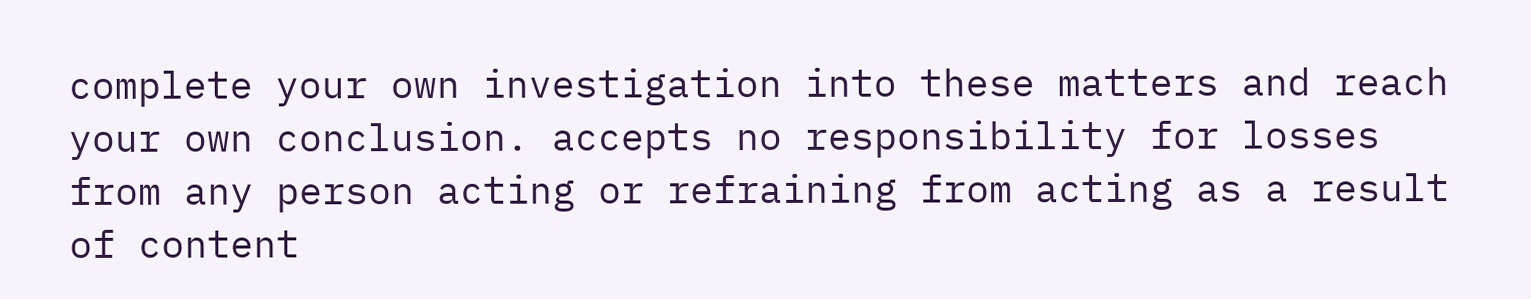complete your own investigation into these matters and reach your own conclusion. accepts no responsibility for losses from any person acting or refraining from acting as a result of content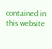contained in this website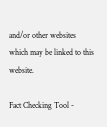and/or other websites which may be linked to this website.

Fact Checking Tool -